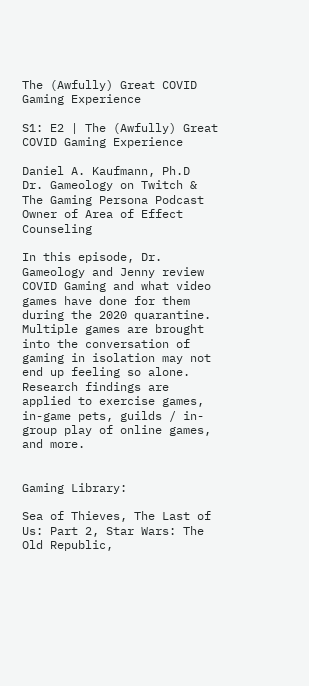The (Awfully) Great COVID Gaming Experience

S1: E2 | The (Awfully) Great COVID Gaming Experience

Daniel A. Kaufmann, Ph.D
Dr. Gameology on Twitch & The Gaming Persona Podcast
Owner of Area of Effect Counseling

In this episode, Dr. Gameology and Jenny review COVID Gaming and what video games have done for them during the 2020 quarantine. Multiple games are brought into the conversation of gaming in isolation may not end up feeling so alone. Research findings are applied to exercise games, in-game pets, guilds / in-group play of online games, and more.


Gaming Library:

Sea of Thieves, The Last of Us: Part 2, Star Wars: The Old Republic,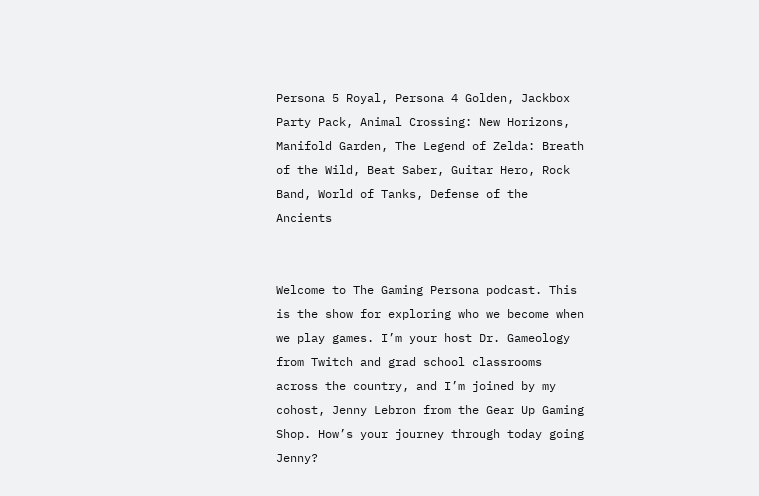Persona 5 Royal, Persona 4 Golden, Jackbox Party Pack, Animal Crossing: New Horizons, Manifold Garden, The Legend of Zelda: Breath of the Wild, Beat Saber, Guitar Hero, Rock Band, World of Tanks, Defense of the Ancients


Welcome to The Gaming Persona podcast. This is the show for exploring who we become when we play games. I’m your host Dr. Gameology from Twitch and grad school classrooms across the country, and I’m joined by my cohost, Jenny Lebron from the Gear Up Gaming Shop. How’s your journey through today going Jenny?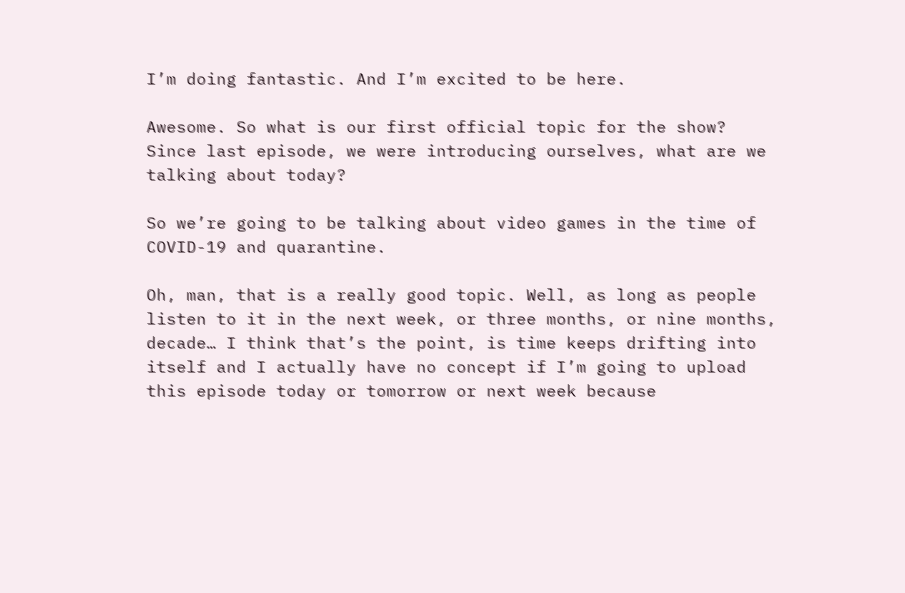I’m doing fantastic. And I’m excited to be here.

Awesome. So what is our first official topic for the show? Since last episode, we were introducing ourselves, what are we talking about today?

So we’re going to be talking about video games in the time of COVID-19 and quarantine.

Oh, man, that is a really good topic. Well, as long as people listen to it in the next week, or three months, or nine months, decade… I think that’s the point, is time keeps drifting into itself and I actually have no concept if I’m going to upload this episode today or tomorrow or next week because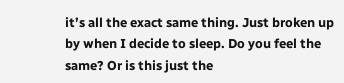it’s all the exact same thing. Just broken up by when I decide to sleep. Do you feel the same? Or is this just the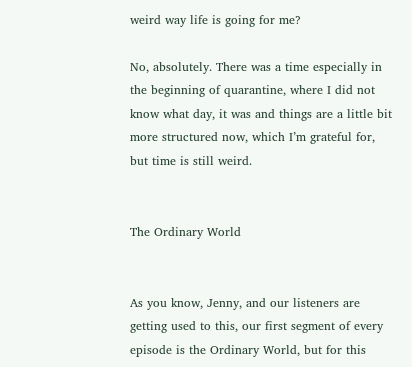weird way life is going for me?

No, absolutely. There was a time especially in the beginning of quarantine, where I did not know what day, it was and things are a little bit more structured now, which I’m grateful for, but time is still weird.


The Ordinary World


As you know, Jenny, and our listeners are getting used to this, our first segment of every episode is the Ordinary World, but for this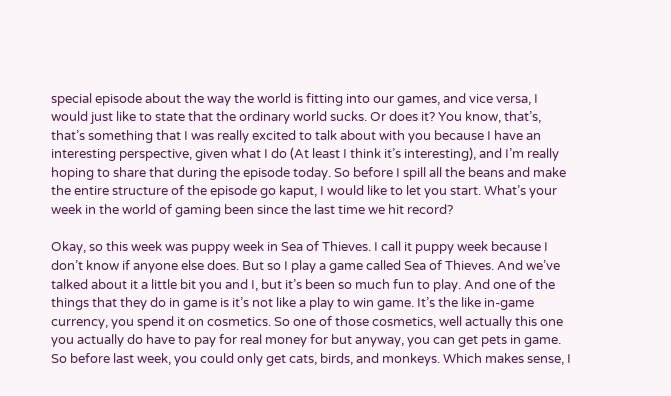special episode about the way the world is fitting into our games, and vice versa, I would just like to state that the ordinary world sucks. Or does it? You know, that’s, that’s something that I was really excited to talk about with you because I have an interesting perspective, given what I do (At least I think it’s interesting), and I’m really hoping to share that during the episode today. So before I spill all the beans and make the entire structure of the episode go kaput, I would like to let you start. What’s your week in the world of gaming been since the last time we hit record?

Okay, so this week was puppy week in Sea of Thieves. I call it puppy week because I don’t know if anyone else does. But so I play a game called Sea of Thieves. And we’ve talked about it a little bit you and I, but it’s been so much fun to play. And one of the things that they do in game is it’s not like a play to win game. It’s the like in-game currency, you spend it on cosmetics. So one of those cosmetics, well actually this one you actually do have to pay for real money for but anyway, you can get pets in game. So before last week, you could only get cats, birds, and monkeys. Which makes sense, I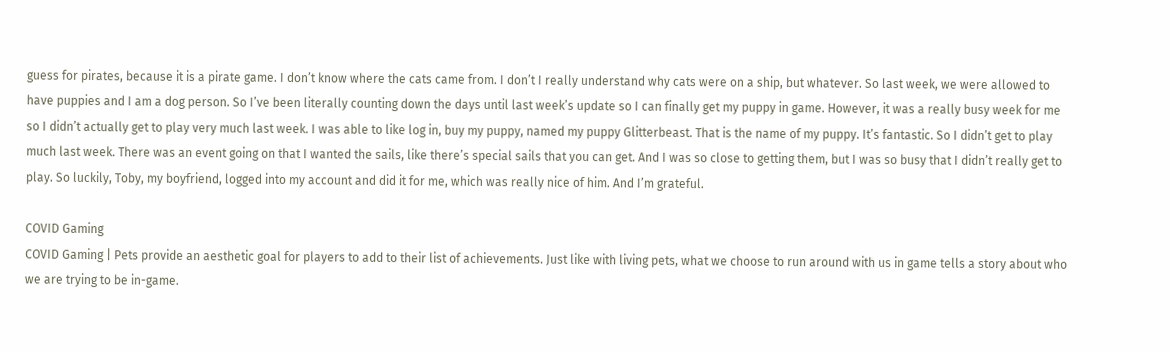guess for pirates, because it is a pirate game. I don’t know where the cats came from. I don’t I really understand why cats were on a ship, but whatever. So last week, we were allowed to have puppies and I am a dog person. So I’ve been literally counting down the days until last week’s update so I can finally get my puppy in game. However, it was a really busy week for me so I didn’t actually get to play very much last week. I was able to like log in, buy my puppy, named my puppy Glitterbeast. That is the name of my puppy. It’s fantastic. So I didn’t get to play much last week. There was an event going on that I wanted the sails, like there’s special sails that you can get. And I was so close to getting them, but I was so busy that I didn’t really get to play. So luckily, Toby, my boyfriend, logged into my account and did it for me, which was really nice of him. And I’m grateful.

COVID Gaming
COVID Gaming | Pets provide an aesthetic goal for players to add to their list of achievements. Just like with living pets, what we choose to run around with us in game tells a story about who we are trying to be in-game.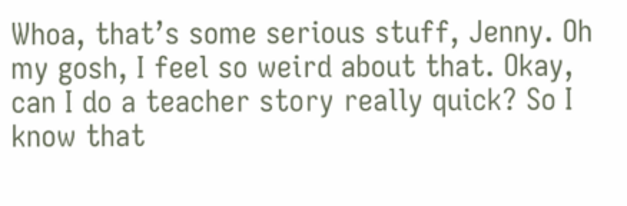Whoa, that’s some serious stuff, Jenny. Oh my gosh, I feel so weird about that. Okay, can I do a teacher story really quick? So I know that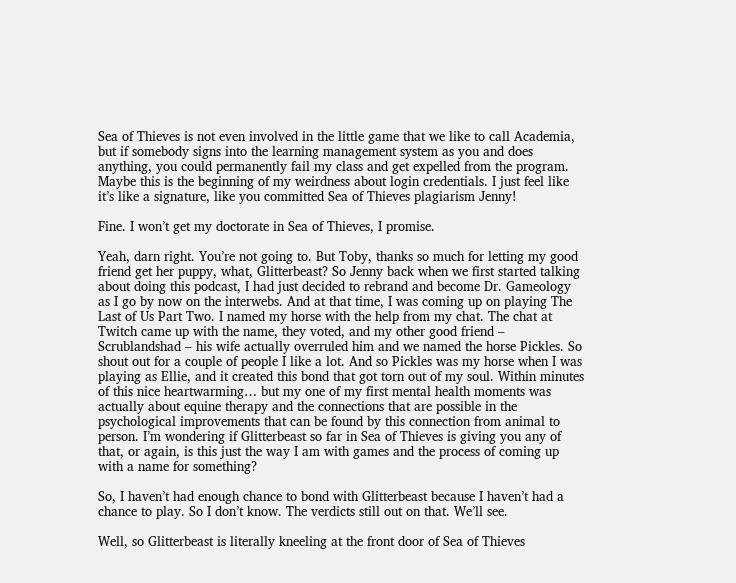Sea of Thieves is not even involved in the little game that we like to call Academia, but if somebody signs into the learning management system as you and does anything, you could permanently fail my class and get expelled from the program. Maybe this is the beginning of my weirdness about login credentials. I just feel like it’s like a signature, like you committed Sea of Thieves plagiarism Jenny!

Fine. I won’t get my doctorate in Sea of Thieves, I promise.

Yeah, darn right. You’re not going to. But Toby, thanks so much for letting my good friend get her puppy, what, Glitterbeast? So Jenny back when we first started talking about doing this podcast, I had just decided to rebrand and become Dr. Gameology as I go by now on the interwebs. And at that time, I was coming up on playing The Last of Us Part Two. I named my horse with the help from my chat. The chat at Twitch came up with the name, they voted, and my other good friend – Scrublandshad – his wife actually overruled him and we named the horse Pickles. So shout out for a couple of people I like a lot. And so Pickles was my horse when I was playing as Ellie, and it created this bond that got torn out of my soul. Within minutes of this nice heartwarming… but my one of my first mental health moments was actually about equine therapy and the connections that are possible in the psychological improvements that can be found by this connection from animal to person. I’m wondering if Glitterbeast so far in Sea of Thieves is giving you any of that, or again, is this just the way I am with games and the process of coming up with a name for something?

So, I haven’t had enough chance to bond with Glitterbeast because I haven’t had a chance to play. So I don’t know. The verdicts still out on that. We’ll see.

Well, so Glitterbeast is literally kneeling at the front door of Sea of Thieves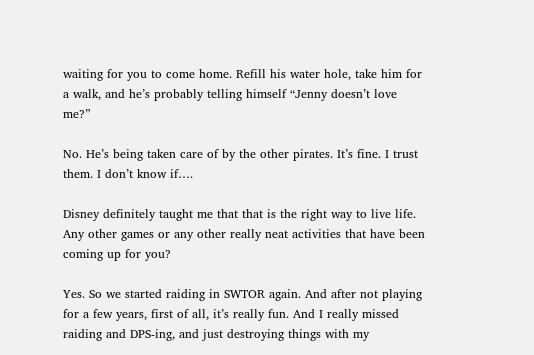waiting for you to come home. Refill his water hole, take him for a walk, and he’s probably telling himself “Jenny doesn’t love me?”

No. He’s being taken care of by the other pirates. It’s fine. I trust them. I don’t know if….

Disney definitely taught me that that is the right way to live life. Any other games or any other really neat activities that have been coming up for you?

Yes. So we started raiding in SWTOR again. And after not playing for a few years, first of all, it’s really fun. And I really missed raiding and DPS-ing, and just destroying things with my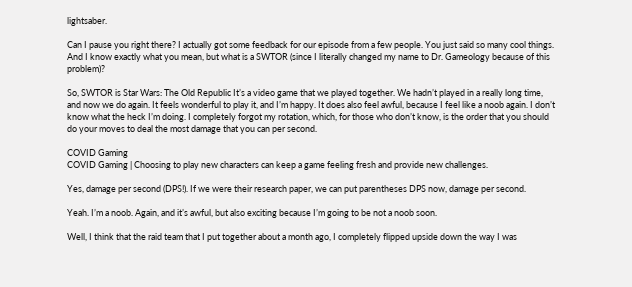lightsaber.

Can I pause you right there? I actually got some feedback for our episode from a few people. You just said so many cool things. And I know exactly what you mean, but what is a SWTOR (since I literally changed my name to Dr. Gameology because of this problem)?

So, SWTOR is Star Wars: The Old Republic It’s a video game that we played together. We hadn’t played in a really long time, and now we do again. It feels wonderful to play it, and I’m happy. It does also feel awful, because I feel like a noob again. I don’t know what the heck I’m doing. I completely forgot my rotation, which, for those who don’t know, is the order that you should do your moves to deal the most damage that you can per second.

COVID Gaming
COVID Gaming | Choosing to play new characters can keep a game feeling fresh and provide new challenges.

Yes, damage per second (DPS!). If we were their research paper, we can put parentheses DPS now, damage per second.

Yeah. I’m a noob. Again, and it’s awful, but also exciting because I’m going to be not a noob soon.

Well, I think that the raid team that I put together about a month ago, I completely flipped upside down the way I was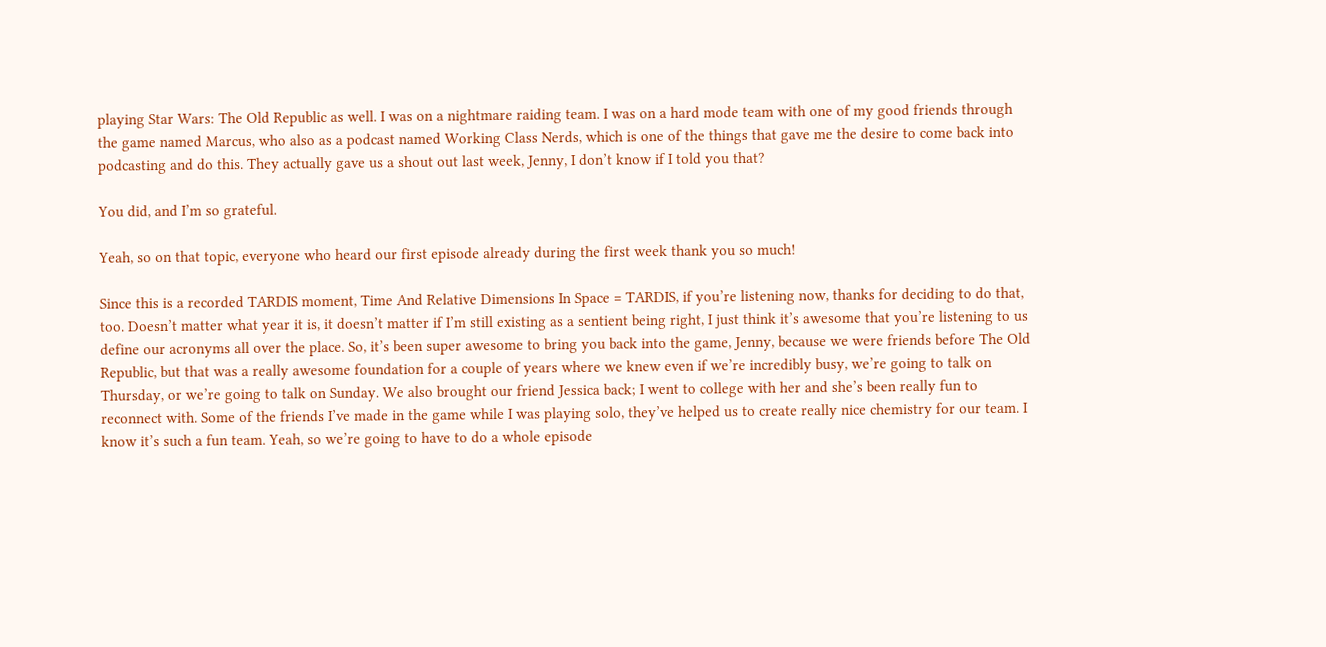playing Star Wars: The Old Republic as well. I was on a nightmare raiding team. I was on a hard mode team with one of my good friends through the game named Marcus, who also as a podcast named Working Class Nerds, which is one of the things that gave me the desire to come back into podcasting and do this. They actually gave us a shout out last week, Jenny, I don’t know if I told you that?

You did, and I’m so grateful.

Yeah, so on that topic, everyone who heard our first episode already during the first week thank you so much!

Since this is a recorded TARDIS moment, Time And Relative Dimensions In Space = TARDIS, if you’re listening now, thanks for deciding to do that, too. Doesn’t matter what year it is, it doesn’t matter if I’m still existing as a sentient being right, I just think it’s awesome that you’re listening to us define our acronyms all over the place. So, it’s been super awesome to bring you back into the game, Jenny, because we were friends before The Old Republic, but that was a really awesome foundation for a couple of years where we knew even if we’re incredibly busy, we’re going to talk on Thursday, or we’re going to talk on Sunday. We also brought our friend Jessica back; I went to college with her and she’s been really fun to reconnect with. Some of the friends I’ve made in the game while I was playing solo, they’ve helped us to create really nice chemistry for our team. I know it’s such a fun team. Yeah, so we’re going to have to do a whole episode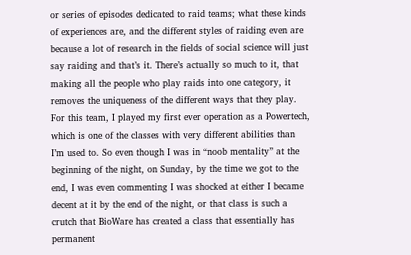or series of episodes dedicated to raid teams; what these kinds of experiences are, and the different styles of raiding even are because a lot of research in the fields of social science will just say raiding and that’s it. There’s actually so much to it, that making all the people who play raids into one category, it removes the uniqueness of the different ways that they play. For this team, I played my first ever operation as a Powertech, which is one of the classes with very different abilities than I’m used to. So even though I was in “noob mentality” at the beginning of the night, on Sunday, by the time we got to the end, I was even commenting I was shocked at either I became decent at it by the end of the night, or that class is such a crutch that BioWare has created a class that essentially has permanent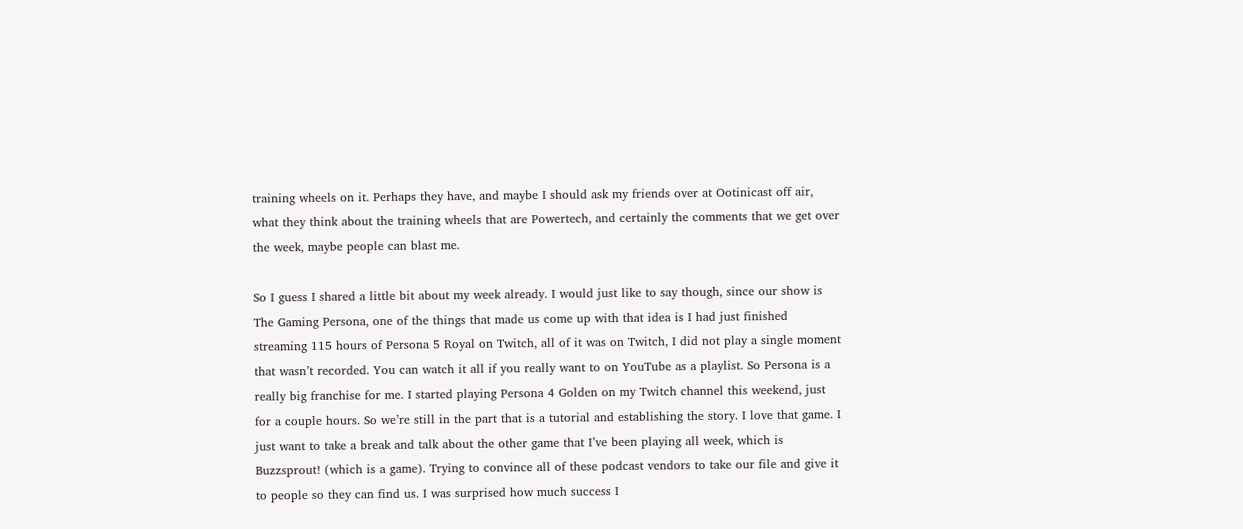training wheels on it. Perhaps they have, and maybe I should ask my friends over at Ootinicast off air, what they think about the training wheels that are Powertech, and certainly the comments that we get over the week, maybe people can blast me.

So I guess I shared a little bit about my week already. I would just like to say though, since our show is The Gaming Persona, one of the things that made us come up with that idea is I had just finished streaming 115 hours of Persona 5 Royal on Twitch, all of it was on Twitch, I did not play a single moment that wasn’t recorded. You can watch it all if you really want to on YouTube as a playlist. So Persona is a really big franchise for me. I started playing Persona 4 Golden on my Twitch channel this weekend, just for a couple hours. So we’re still in the part that is a tutorial and establishing the story. I love that game. I just want to take a break and talk about the other game that I’ve been playing all week, which is Buzzsprout! (which is a game). Trying to convince all of these podcast vendors to take our file and give it to people so they can find us. I was surprised how much success I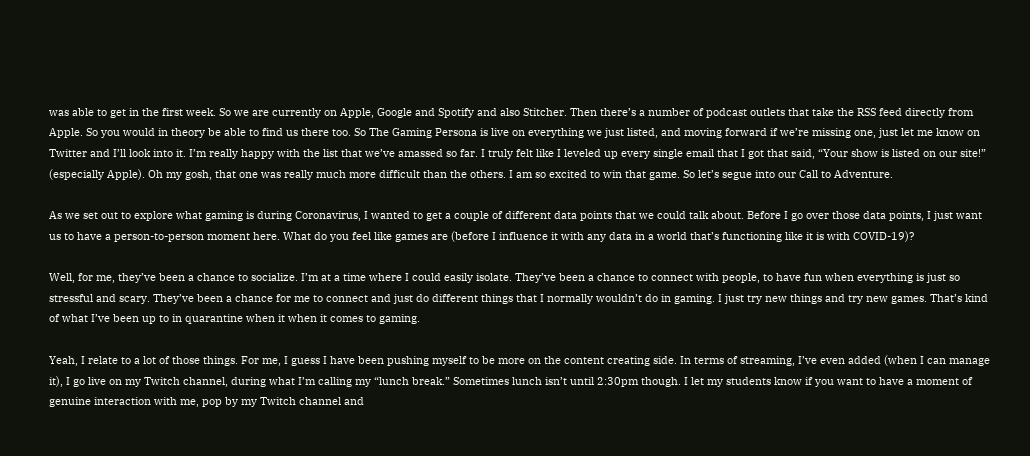was able to get in the first week. So we are currently on Apple, Google and Spotify and also Stitcher. Then there’s a number of podcast outlets that take the RSS feed directly from Apple. So you would in theory be able to find us there too. So The Gaming Persona is live on everything we just listed, and moving forward if we’re missing one, just let me know on Twitter and I’ll look into it. I’m really happy with the list that we’ve amassed so far. I truly felt like I leveled up every single email that I got that said, “Your show is listed on our site!” (especially Apple). Oh my gosh, that one was really much more difficult than the others. I am so excited to win that game. So let’s segue into our Call to Adventure.

As we set out to explore what gaming is during Coronavirus, I wanted to get a couple of different data points that we could talk about. Before I go over those data points, I just want us to have a person-to-person moment here. What do you feel like games are (before I influence it with any data in a world that’s functioning like it is with COVID-19)?

Well, for me, they’ve been a chance to socialize. I’m at a time where I could easily isolate. They’ve been a chance to connect with people, to have fun when everything is just so stressful and scary. They’ve been a chance for me to connect and just do different things that I normally wouldn’t do in gaming. I just try new things and try new games. That’s kind of what I’ve been up to in quarantine when it when it comes to gaming.

Yeah, I relate to a lot of those things. For me, I guess I have been pushing myself to be more on the content creating side. In terms of streaming, I’ve even added (when I can manage it), I go live on my Twitch channel, during what I’m calling my “lunch break.” Sometimes lunch isn’t until 2:30pm though. I let my students know if you want to have a moment of genuine interaction with me, pop by my Twitch channel and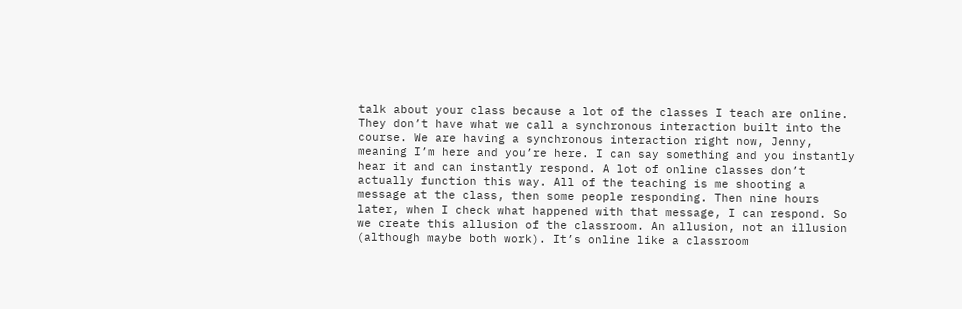talk about your class because a lot of the classes I teach are online. They don’t have what we call a synchronous interaction built into the course. We are having a synchronous interaction right now, Jenny, meaning I’m here and you’re here. I can say something and you instantly hear it and can instantly respond. A lot of online classes don’t actually function this way. All of the teaching is me shooting a message at the class, then some people responding. Then nine hours later, when I check what happened with that message, I can respond. So we create this allusion of the classroom. An allusion, not an illusion (although maybe both work). It’s online like a classroom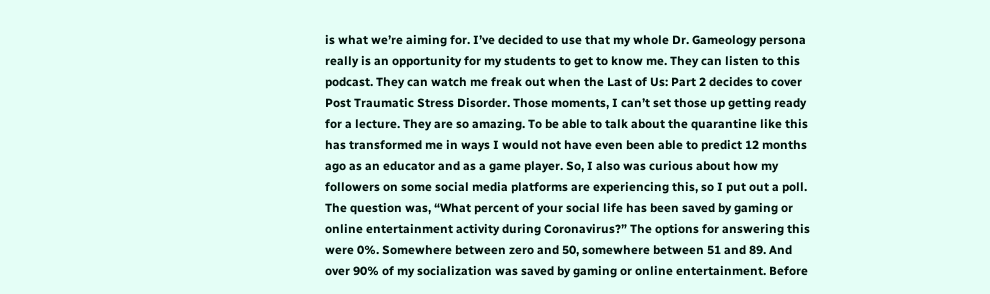is what we’re aiming for. I’ve decided to use that my whole Dr. Gameology persona really is an opportunity for my students to get to know me. They can listen to this podcast. They can watch me freak out when the Last of Us: Part 2 decides to cover Post Traumatic Stress Disorder. Those moments, I can’t set those up getting ready for a lecture. They are so amazing. To be able to talk about the quarantine like this has transformed me in ways I would not have even been able to predict 12 months ago as an educator and as a game player. So, I also was curious about how my followers on some social media platforms are experiencing this, so I put out a poll. The question was, “What percent of your social life has been saved by gaming or online entertainment activity during Coronavirus?” The options for answering this were 0%. Somewhere between zero and 50, somewhere between 51 and 89. And over 90% of my socialization was saved by gaming or online entertainment. Before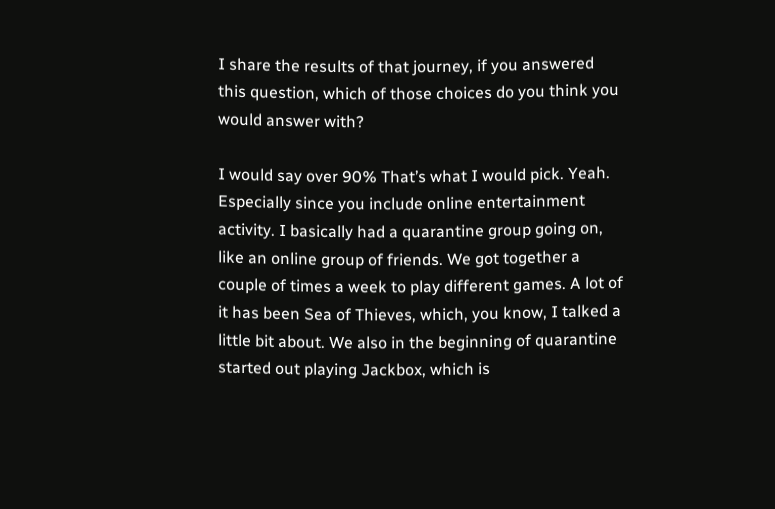I share the results of that journey, if you answered this question, which of those choices do you think you would answer with?

I would say over 90% That’s what I would pick. Yeah. Especially since you include online entertainment activity. I basically had a quarantine group going on, like an online group of friends. We got together a couple of times a week to play different games. A lot of it has been Sea of Thieves, which, you know, I talked a little bit about. We also in the beginning of quarantine started out playing Jackbox, which is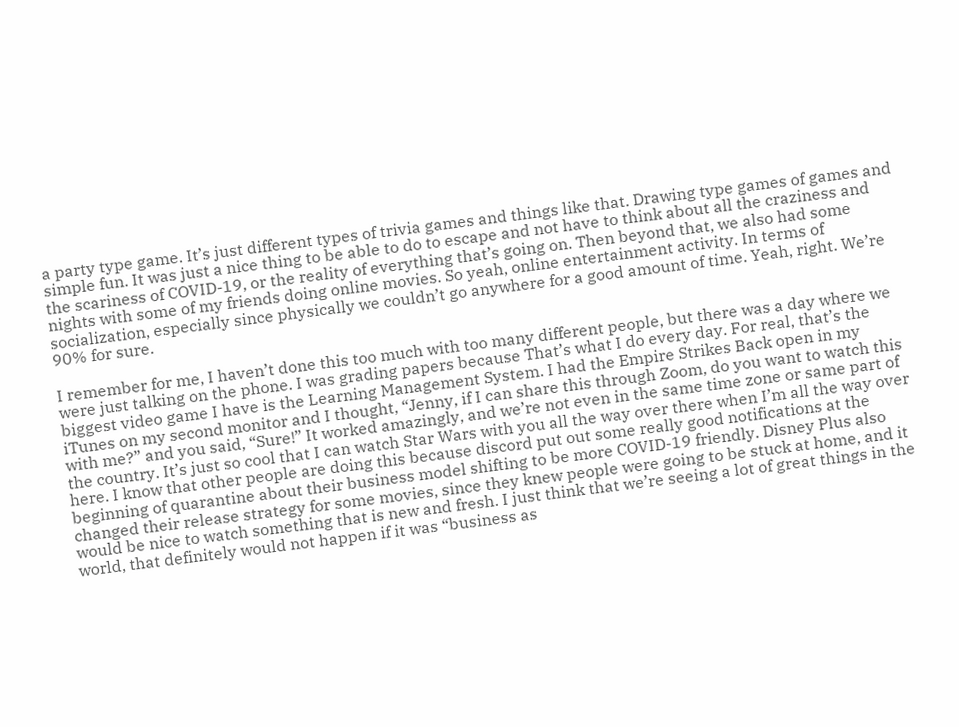a party type game. It’s just different types of trivia games and things like that. Drawing type games of games and simple fun. It was just a nice thing to be able to do to escape and not have to think about all the craziness and the scariness of COVID-19, or the reality of everything that’s going on. Then beyond that, we also had some nights with some of my friends doing online movies. So yeah, online entertainment activity. In terms of socialization, especially since physically we couldn’t go anywhere for a good amount of time. Yeah, right. We’re 90% for sure.

I remember for me, I haven’t done this too much with too many different people, but there was a day where we were just talking on the phone. I was grading papers because That’s what I do every day. For real, that’s the biggest video game I have is the Learning Management System. I had the Empire Strikes Back open in my iTunes on my second monitor and I thought, “Jenny, if I can share this through Zoom, do you want to watch this with me?” and you said, “Sure!” It worked amazingly, and we’re not even in the same time zone or same part of the country. It’s just so cool that I can watch Star Wars with you all the way over there when I’m all the way over here. I know that other people are doing this because discord put out some really good notifications at the beginning of quarantine about their business model shifting to be more COVID-19 friendly. Disney Plus also changed their release strategy for some movies, since they knew people were going to be stuck at home, and it would be nice to watch something that is new and fresh. I just think that we’re seeing a lot of great things in the world, that definitely would not happen if it was “business as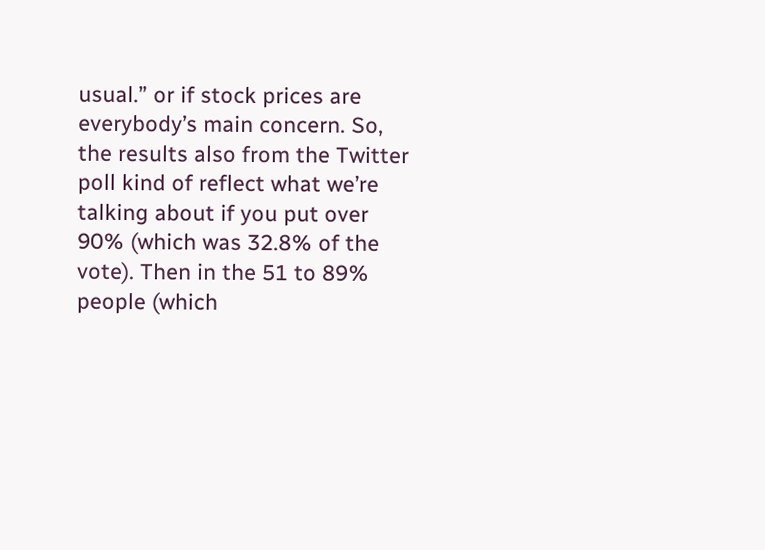usual.” or if stock prices are everybody’s main concern. So, the results also from the Twitter poll kind of reflect what we’re talking about if you put over 90% (which was 32.8% of the vote). Then in the 51 to 89% people (which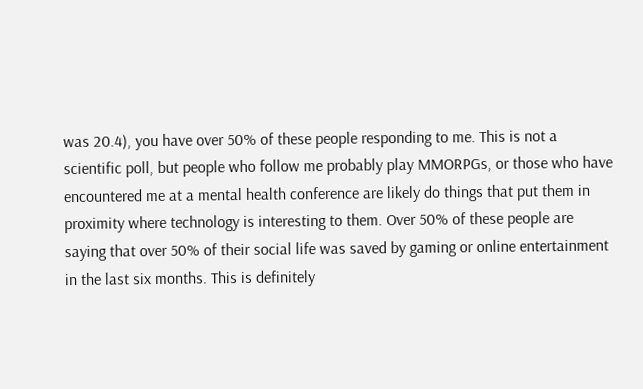was 20.4), you have over 50% of these people responding to me. This is not a scientific poll, but people who follow me probably play MMORPGs, or those who have encountered me at a mental health conference are likely do things that put them in proximity where technology is interesting to them. Over 50% of these people are saying that over 50% of their social life was saved by gaming or online entertainment in the last six months. This is definitely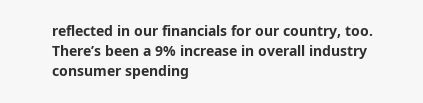reflected in our financials for our country, too. There’s been a 9% increase in overall industry consumer spending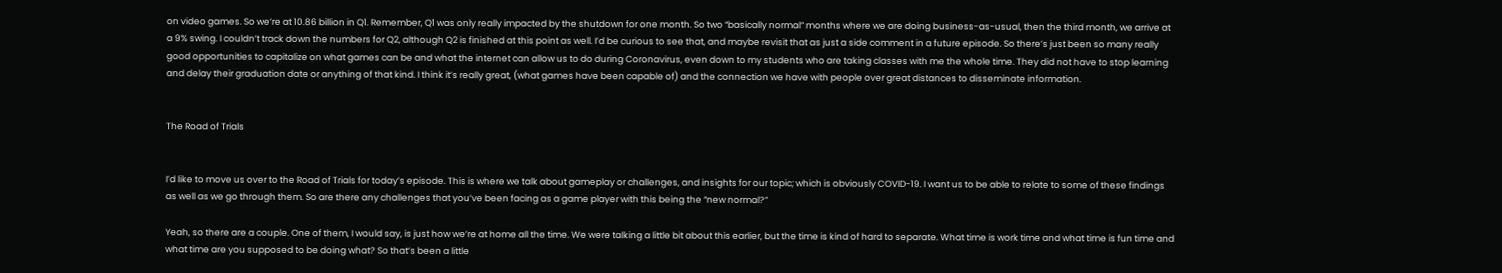on video games. So we’re at 10.86 billion in Q1. Remember, Q1 was only really impacted by the shutdown for one month. So two “basically normal” months where we are doing business-as-usual, then the third month, we arrive at a 9% swing. I couldn’t track down the numbers for Q2, although Q2 is finished at this point as well. I’d be curious to see that, and maybe revisit that as just a side comment in a future episode. So there’s just been so many really good opportunities to capitalize on what games can be and what the internet can allow us to do during Coronavirus, even down to my students who are taking classes with me the whole time. They did not have to stop learning and delay their graduation date or anything of that kind. I think it’s really great, (what games have been capable of) and the connection we have with people over great distances to disseminate information.


The Road of Trials


I’d like to move us over to the Road of Trials for today’s episode. This is where we talk about gameplay or challenges, and insights for our topic; which is obviously COVID-19. I want us to be able to relate to some of these findings as well as we go through them. So are there any challenges that you’ve been facing as a game player with this being the “new normal?”

Yeah, so there are a couple. One of them, I would say, is just how we’re at home all the time. We were talking a little bit about this earlier, but the time is kind of hard to separate. What time is work time and what time is fun time and what time are you supposed to be doing what? So that’s been a little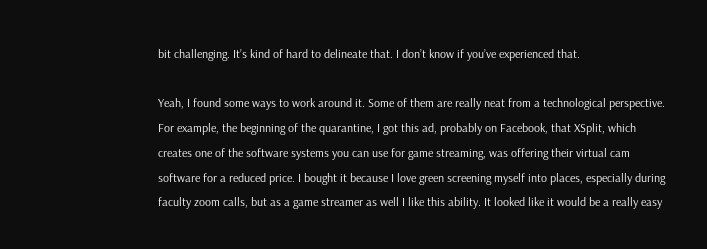bit challenging. It’s kind of hard to delineate that. I don’t know if you’ve experienced that.

Yeah, I found some ways to work around it. Some of them are really neat from a technological perspective. For example, the beginning of the quarantine, I got this ad, probably on Facebook, that XSplit, which creates one of the software systems you can use for game streaming, was offering their virtual cam software for a reduced price. I bought it because I love green screening myself into places, especially during faculty zoom calls, but as a game streamer as well I like this ability. It looked like it would be a really easy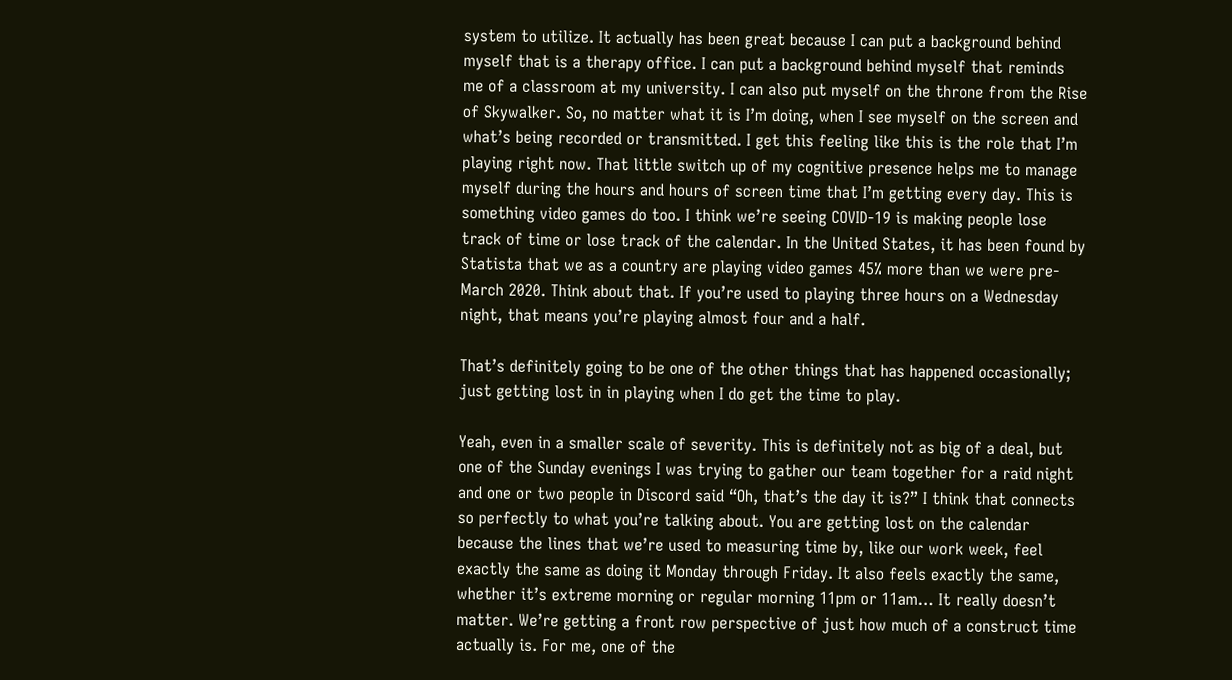system to utilize. It actually has been great because I can put a background behind myself that is a therapy office. I can put a background behind myself that reminds me of a classroom at my university. I can also put myself on the throne from the Rise of Skywalker. So, no matter what it is I’m doing, when I see myself on the screen and what’s being recorded or transmitted. I get this feeling like this is the role that I’m playing right now. That little switch up of my cognitive presence helps me to manage myself during the hours and hours of screen time that I’m getting every day. This is something video games do too. I think we’re seeing COVID-19 is making people lose track of time or lose track of the calendar. In the United States, it has been found by Statista that we as a country are playing video games 45% more than we were pre-March 2020. Think about that. If you’re used to playing three hours on a Wednesday night, that means you’re playing almost four and a half.

That’s definitely going to be one of the other things that has happened occasionally; just getting lost in in playing when I do get the time to play.

Yeah, even in a smaller scale of severity. This is definitely not as big of a deal, but one of the Sunday evenings I was trying to gather our team together for a raid night and one or two people in Discord said “Oh, that’s the day it is?” I think that connects so perfectly to what you’re talking about. You are getting lost on the calendar because the lines that we’re used to measuring time by, like our work week, feel exactly the same as doing it Monday through Friday. It also feels exactly the same, whether it’s extreme morning or regular morning 11pm or 11am… It really doesn’t matter. We’re getting a front row perspective of just how much of a construct time actually is. For me, one of the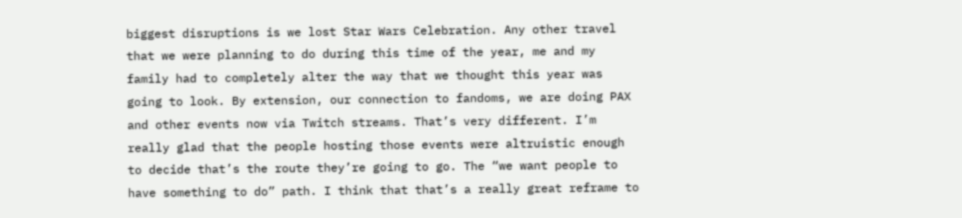biggest disruptions is we lost Star Wars Celebration. Any other travel that we were planning to do during this time of the year, me and my family had to completely alter the way that we thought this year was going to look. By extension, our connection to fandoms, we are doing PAX and other events now via Twitch streams. That’s very different. I’m really glad that the people hosting those events were altruistic enough to decide that’s the route they’re going to go. The “we want people to have something to do” path. I think that that’s a really great reframe to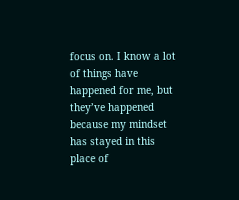focus on. I know a lot of things have happened for me, but they’ve happened because my mindset has stayed in this place of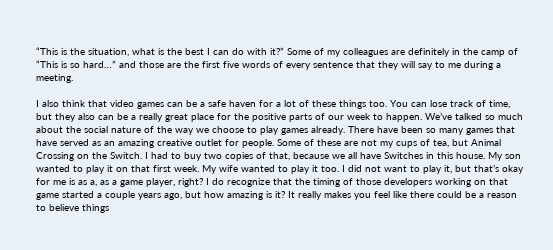“This is the situation, what is the best I can do with it?” Some of my colleagues are definitely in the camp of “This is so hard…” and those are the first five words of every sentence that they will say to me during a meeting.

I also think that video games can be a safe haven for a lot of these things too. You can lose track of time, but they also can be a really great place for the positive parts of our week to happen. We’ve talked so much about the social nature of the way we choose to play games already. There have been so many games that have served as an amazing creative outlet for people. Some of these are not my cups of tea, but Animal Crossing on the Switch. I had to buy two copies of that, because we all have Switches in this house. My son wanted to play it on that first week. My wife wanted to play it too. I did not want to play it, but that’s okay for me is as a, as a game player, right? I do recognize that the timing of those developers working on that game started a couple years ago, but how amazing is it? It really makes you feel like there could be a reason to believe things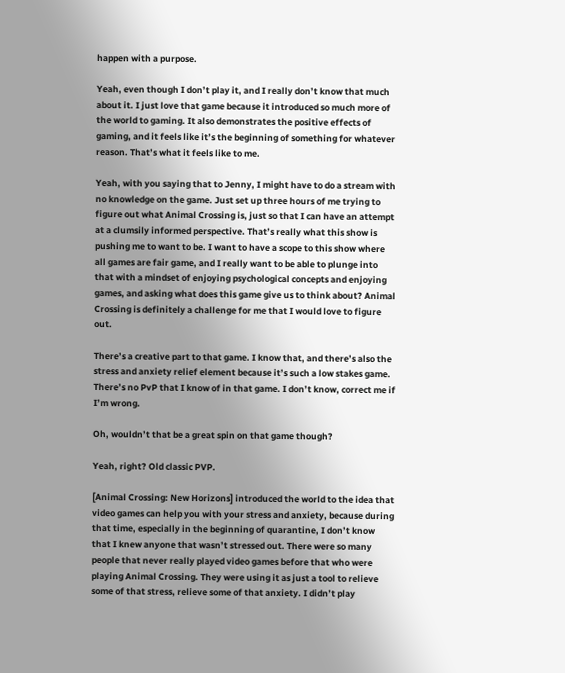happen with a purpose.

Yeah, even though I don’t play it, and I really don’t know that much about it. I just love that game because it introduced so much more of the world to gaming. It also demonstrates the positive effects of gaming, and it feels like it’s the beginning of something for whatever reason. That’s what it feels like to me.

Yeah, with you saying that to Jenny, I might have to do a stream with no knowledge on the game. Just set up three hours of me trying to figure out what Animal Crossing is, just so that I can have an attempt at a clumsily informed perspective. That’s really what this show is pushing me to want to be. I want to have a scope to this show where all games are fair game, and I really want to be able to plunge into that with a mindset of enjoying psychological concepts and enjoying games, and asking what does this game give us to think about? Animal Crossing is definitely a challenge for me that I would love to figure out.

There’s a creative part to that game. I know that, and there’s also the stress and anxiety relief element because it’s such a low stakes game. There’s no PvP that I know of in that game. I don’t know, correct me if I’m wrong.

Oh, wouldn’t that be a great spin on that game though?

Yeah, right? Old classic PVP.

[Animal Crossing: New Horizons] introduced the world to the idea that video games can help you with your stress and anxiety, because during that time, especially in the beginning of quarantine, I don’t know that I knew anyone that wasn’t stressed out. There were so many people that never really played video games before that who were playing Animal Crossing. They were using it as just a tool to relieve some of that stress, relieve some of that anxiety. I didn’t play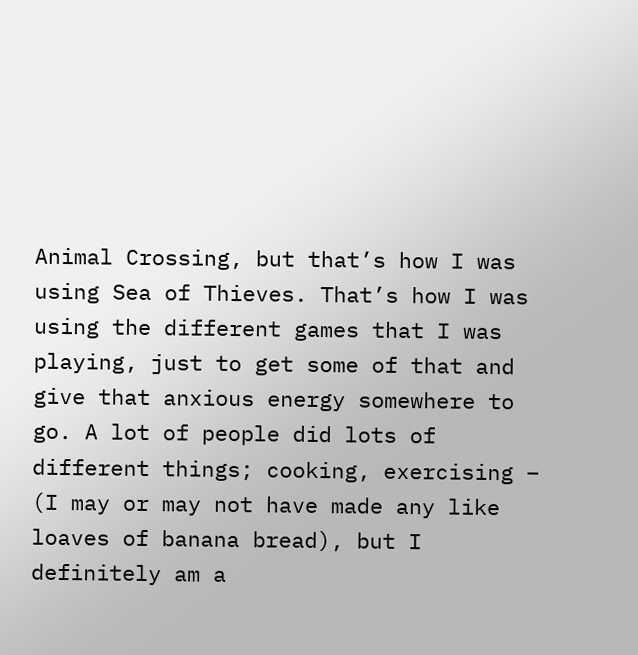Animal Crossing, but that’s how I was using Sea of Thieves. That’s how I was using the different games that I was playing, just to get some of that and give that anxious energy somewhere to go. A lot of people did lots of different things; cooking, exercising – (I may or may not have made any like loaves of banana bread), but I definitely am a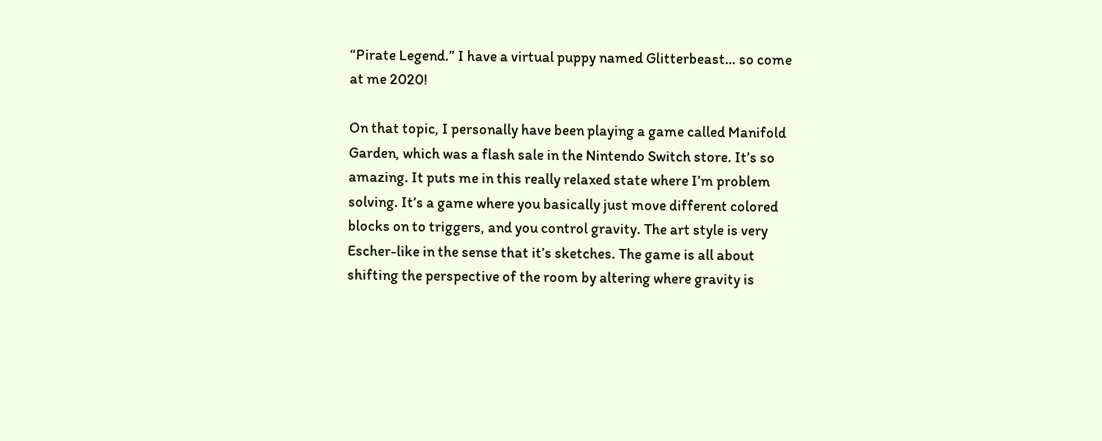“Pirate Legend.” I have a virtual puppy named Glitterbeast… so come at me 2020!

On that topic, I personally have been playing a game called Manifold Garden, which was a flash sale in the Nintendo Switch store. It’s so amazing. It puts me in this really relaxed state where I’m problem solving. It’s a game where you basically just move different colored blocks on to triggers, and you control gravity. The art style is very Escher-like in the sense that it’s sketches. The game is all about shifting the perspective of the room by altering where gravity is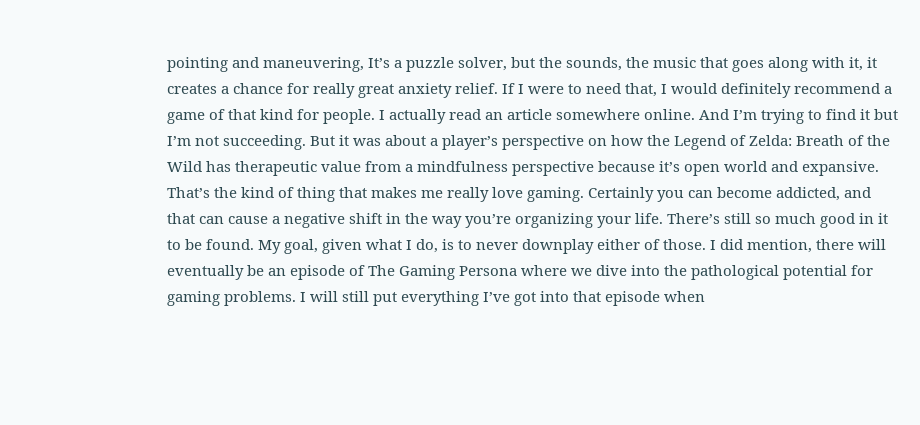pointing and maneuvering, It’s a puzzle solver, but the sounds, the music that goes along with it, it creates a chance for really great anxiety relief. If I were to need that, I would definitely recommend a game of that kind for people. I actually read an article somewhere online. And I’m trying to find it but I’m not succeeding. But it was about a player’s perspective on how the Legend of Zelda: Breath of the Wild has therapeutic value from a mindfulness perspective because it’s open world and expansive. That’s the kind of thing that makes me really love gaming. Certainly you can become addicted, and that can cause a negative shift in the way you’re organizing your life. There’s still so much good in it to be found. My goal, given what I do, is to never downplay either of those. I did mention, there will eventually be an episode of The Gaming Persona where we dive into the pathological potential for gaming problems. I will still put everything I’ve got into that episode when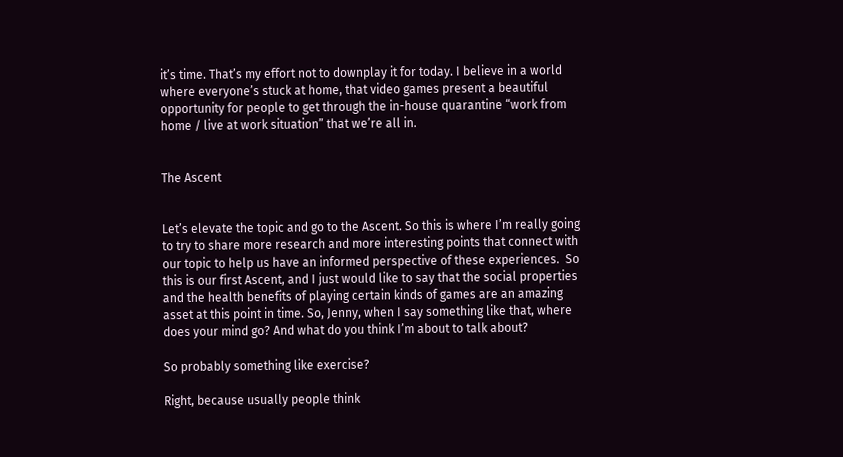it’s time. That’s my effort not to downplay it for today. I believe in a world where everyone’s stuck at home, that video games present a beautiful opportunity for people to get through the in-house quarantine “work from home / live at work situation” that we’re all in.


The Ascent


Let’s elevate the topic and go to the Ascent. So this is where I’m really going to try to share more research and more interesting points that connect with our topic to help us have an informed perspective of these experiences.  So this is our first Ascent, and I just would like to say that the social properties and the health benefits of playing certain kinds of games are an amazing asset at this point in time. So, Jenny, when I say something like that, where does your mind go? And what do you think I’m about to talk about?

So probably something like exercise?

Right, because usually people think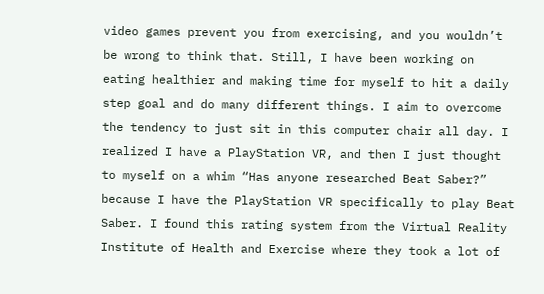video games prevent you from exercising, and you wouldn’t be wrong to think that. Still, I have been working on eating healthier and making time for myself to hit a daily step goal and do many different things. I aim to overcome the tendency to just sit in this computer chair all day. I realized I have a PlayStation VR, and then I just thought to myself on a whim “Has anyone researched Beat Saber?” because I have the PlayStation VR specifically to play Beat Saber. I found this rating system from the Virtual Reality Institute of Health and Exercise where they took a lot of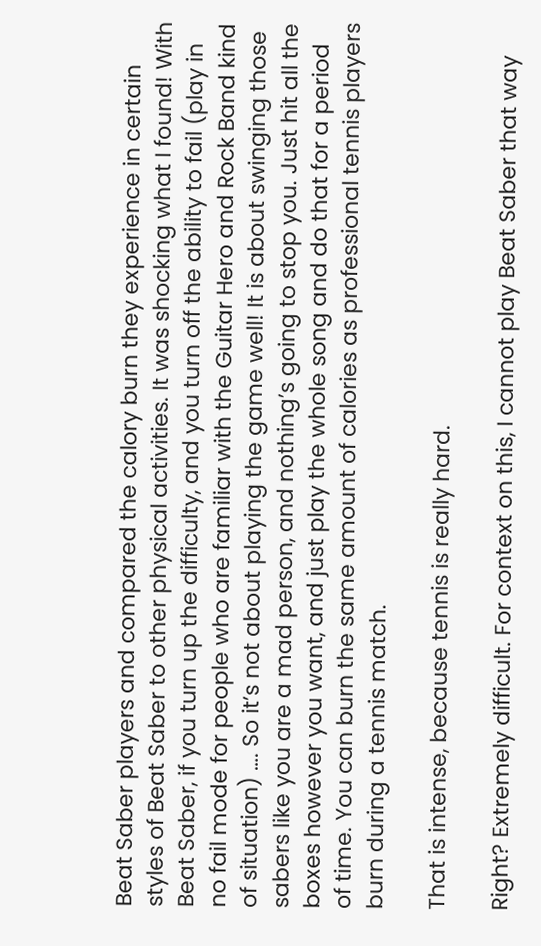Beat Saber players and compared the calory burn they experience in certain styles of Beat Saber to other physical activities. It was shocking what I found! With Beat Saber, if you turn up the difficulty, and you turn off the ability to fail (play in no fail mode for people who are familiar with the Guitar Hero and Rock Band kind of situation) …. So it’s not about playing the game well! It is about swinging those sabers like you are a mad person, and nothing’s going to stop you. Just hit all the boxes however you want, and just play the whole song and do that for a period of time. You can burn the same amount of calories as professional tennis players burn during a tennis match.

That is intense, because tennis is really hard.

Right? Extremely difficult. For context on this, I cannot play Beat Saber that way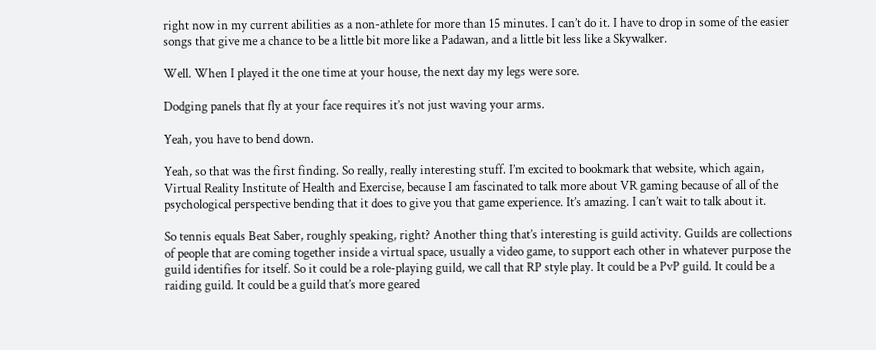right now in my current abilities as a non-athlete for more than 15 minutes. I can’t do it. I have to drop in some of the easier songs that give me a chance to be a little bit more like a Padawan, and a little bit less like a Skywalker.

Well. When I played it the one time at your house, the next day my legs were sore.

Dodging panels that fly at your face requires it’s not just waving your arms.

Yeah, you have to bend down.

Yeah, so that was the first finding. So really, really interesting stuff. I’m excited to bookmark that website, which again, Virtual Reality Institute of Health and Exercise, because I am fascinated to talk more about VR gaming because of all of the psychological perspective bending that it does to give you that game experience. It’s amazing. I can’t wait to talk about it.

So tennis equals Beat Saber, roughly speaking, right? Another thing that’s interesting is guild activity. Guilds are collections of people that are coming together inside a virtual space, usually a video game, to support each other in whatever purpose the guild identifies for itself. So it could be a role-playing guild, we call that RP style play. It could be a PvP guild. It could be a raiding guild. It could be a guild that’s more geared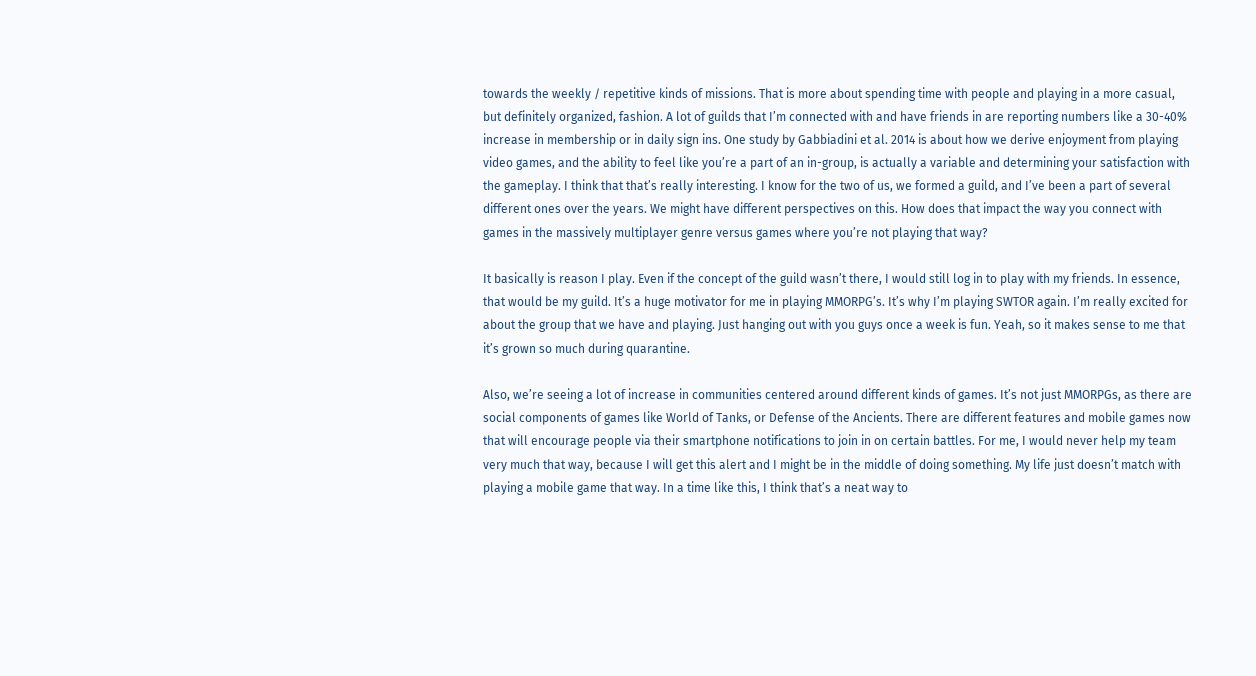towards the weekly / repetitive kinds of missions. That is more about spending time with people and playing in a more casual, but definitely organized, fashion. A lot of guilds that I’m connected with and have friends in are reporting numbers like a 30-40% increase in membership or in daily sign ins. One study by Gabbiadini et al. 2014 is about how we derive enjoyment from playing video games, and the ability to feel like you’re a part of an in-group, is actually a variable and determining your satisfaction with the gameplay. I think that that’s really interesting. I know for the two of us, we formed a guild, and I’ve been a part of several different ones over the years. We might have different perspectives on this. How does that impact the way you connect with games in the massively multiplayer genre versus games where you’re not playing that way?

It basically is reason I play. Even if the concept of the guild wasn’t there, I would still log in to play with my friends. In essence, that would be my guild. It’s a huge motivator for me in playing MMORPG’s. It’s why I’m playing SWTOR again. I’m really excited for about the group that we have and playing. Just hanging out with you guys once a week is fun. Yeah, so it makes sense to me that it’s grown so much during quarantine.

Also, we’re seeing a lot of increase in communities centered around different kinds of games. It’s not just MMORPGs, as there are social components of games like World of Tanks, or Defense of the Ancients. There are different features and mobile games now that will encourage people via their smartphone notifications to join in on certain battles. For me, I would never help my team very much that way, because I will get this alert and I might be in the middle of doing something. My life just doesn’t match with playing a mobile game that way. In a time like this, I think that’s a neat way to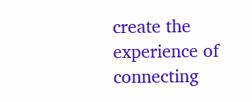create the experience of connecting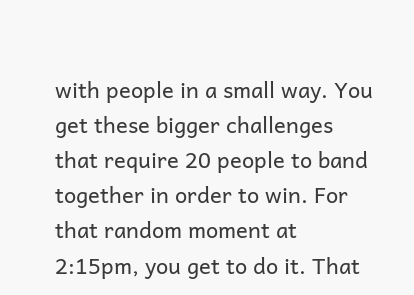with people in a small way. You get these bigger challenges that require 20 people to band together in order to win. For that random moment at 2:15pm, you get to do it. That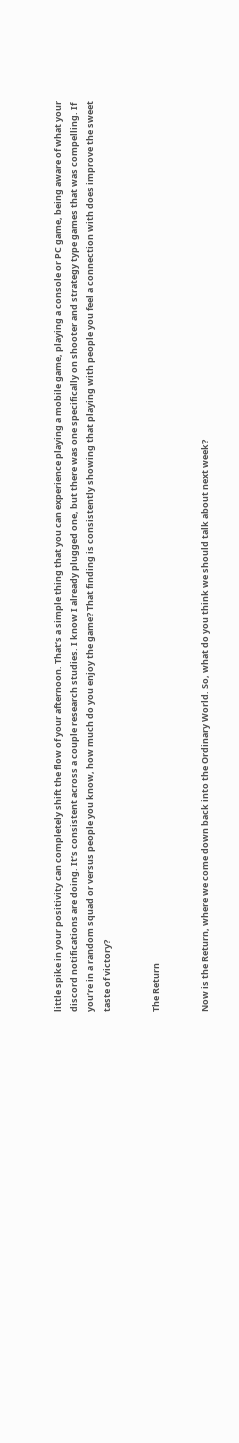little spike in your positivity can completely shift the flow of your afternoon. That’s a simple thing that you can experience playing a mobile game, playing a console or PC game, being aware of what your discord notifications are doing. It’s consistent across a couple research studies. I know I already plugged one, but there was one specifically on shooter and strategy type games that was compelling. If you’re in a random squad or versus people you know, how much do you enjoy the game? That finding is consistently showing that playing with people you feel a connection with does improve the sweet taste of victory?


The Return


Now is the Return, where we come down back into the Ordinary World. So, what do you think we should talk about next week?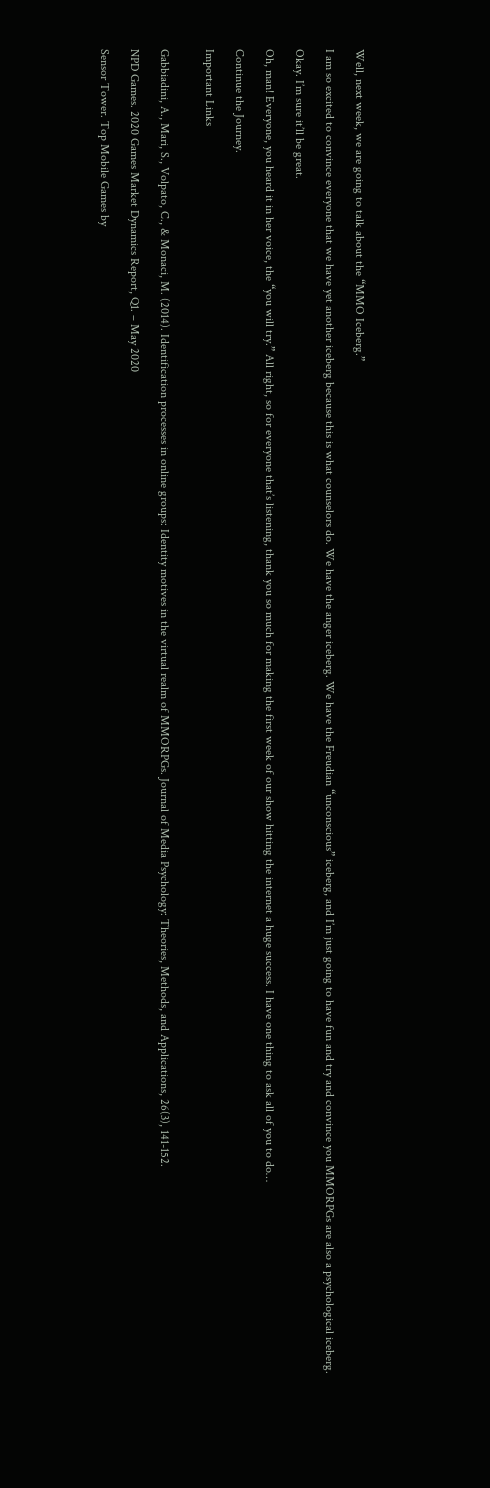Well, next week, we are going to talk about the “MMO Iceberg.”

I am so excited to convince everyone that we have yet another iceberg because this is what counselors do. We have the anger iceberg. We have the Freudian “unconscious” iceberg, and I’m just going to have fun and try and convince you MMORPGs are also a psychological iceberg.

Okay. I’m sure it’ll be great.

Oh, man! Everyone, you heard it in her voice, the “you will try.” All right, so for everyone that’s listening, thank you so much for making the first week of our show hitting the internet a huge success. I have one thing to ask all of you to do…

Continue the Journey.

Important Links


Gabbiadini, A., Mari, S., Volpato, C., & Monaci, M. (2014). Identification processes in online groups: Identity motives in the virtual realm of MMORPGs. Journal of Media Psychology: Theories, Methods, and Applications, 26(3), 141-152.

NPD Games. 2020 Games Market Dynamics Report, Q1. – May 2020

Sensor Tower. Top Mobile Games by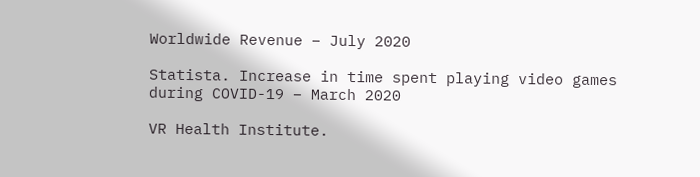Worldwide Revenue – July 2020

Statista. Increase in time spent playing video games during COVID-19 – March 2020

VR Health Institute.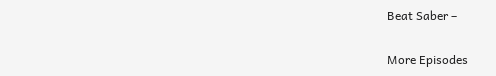Beat Saber –

More Episodes